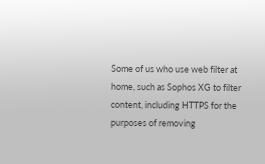Some of us who use web filter at home, such as Sophos XG to filter content, including HTTPS for the purposes of removing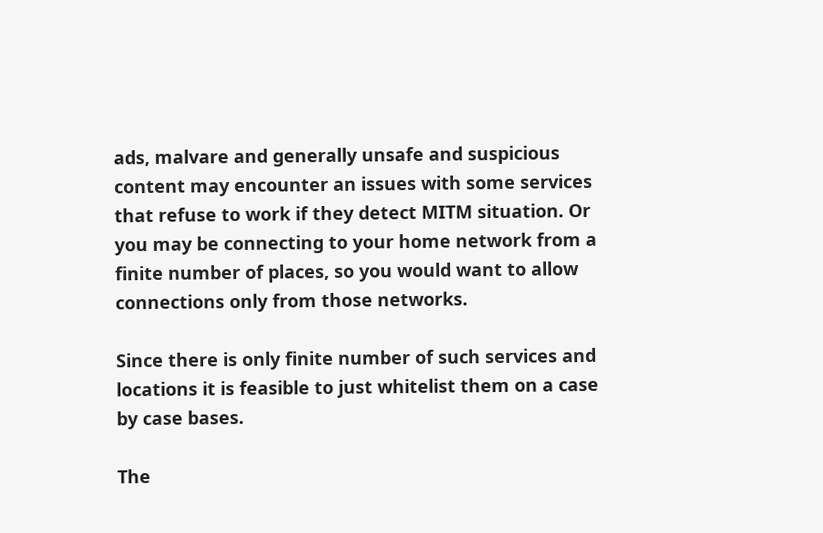ads, malvare and generally unsafe and suspicious content may encounter an issues with some services that refuse to work if they detect MITM situation. Or you may be connecting to your home network from a finite number of places, so you would want to allow connections only from those networks.

Since there is only finite number of such services and locations it is feasible to just whitelist them on a case by case bases.

The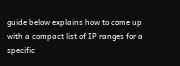guide below explains how to come up with a compact list of IP ranges for a specific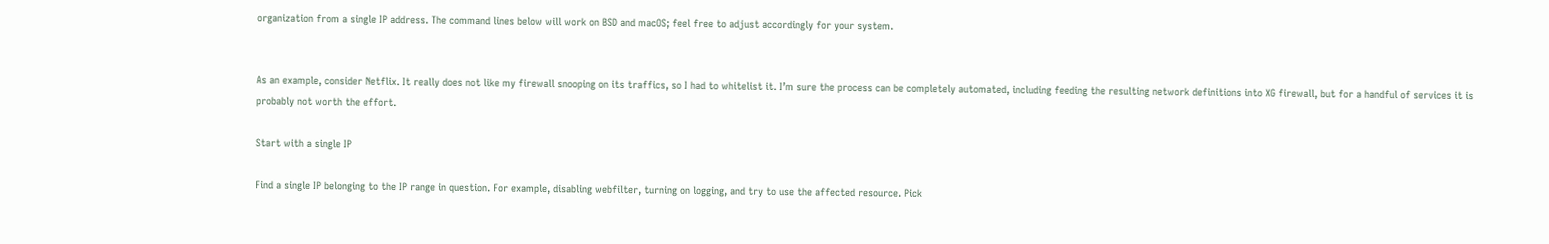organization from a single IP address. The command lines below will work on BSD and macOS; feel free to adjust accordingly for your system.


As an example, consider Netflix. It really does not like my firewall snooping on its traffics, so I had to whitelist it. I’m sure the process can be completely automated, including feeding the resulting network definitions into XG firewall, but for a handful of services it is probably not worth the effort.

Start with a single IP

Find a single IP belonging to the IP range in question. For example, disabling webfilter, turning on logging, and try to use the affected resource. Pick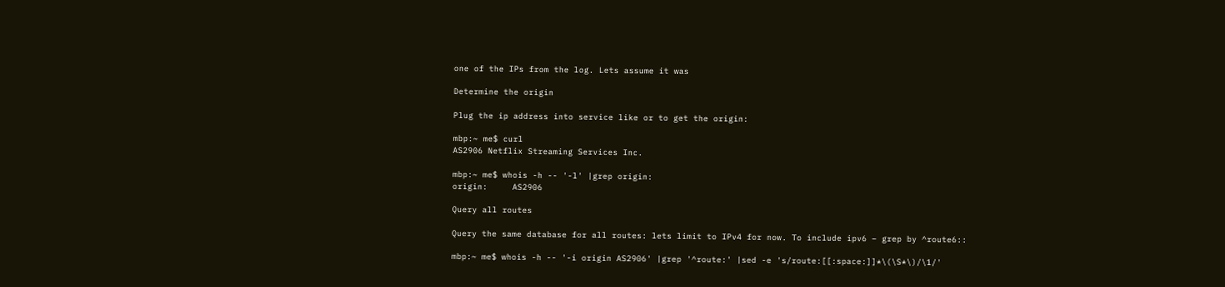one of the IPs from the log. Lets assume it was

Determine the origin

Plug the ip address into service like or to get the origin:

mbp:~ me$ curl
AS2906 Netflix Streaming Services Inc.

mbp:~ me$ whois -h -- '-l' |grep origin:
origin:     AS2906

Query all routes

Query the same database for all routes: lets limit to IPv4 for now. To include ipv6 – grep by ^route6::

mbp:~ me$ whois -h -- '-i origin AS2906' |grep '^route:' |sed -e 's/route:[[:space:]]*\(\S*\)/\1/'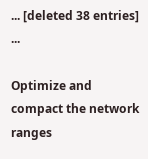... [deleted 38 entries] ...

Optimize and compact the network ranges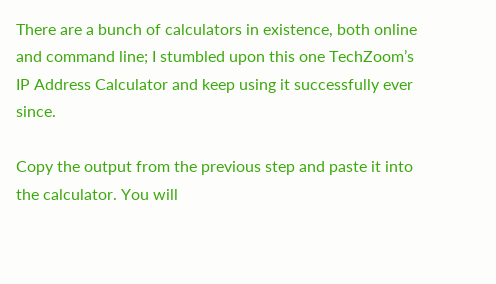There are a bunch of calculators in existence, both online and command line; I stumbled upon this one TechZoom’s IP Address Calculator and keep using it successfully ever since.

Copy the output from the previous step and paste it into the calculator. You will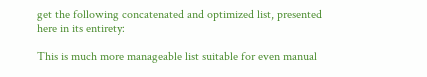get the following concatenated and optimized list, presented here in its entirety:

This is much more manageable list suitable for even manual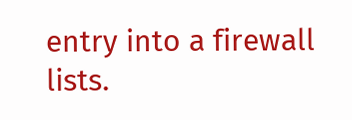entry into a firewall lists.